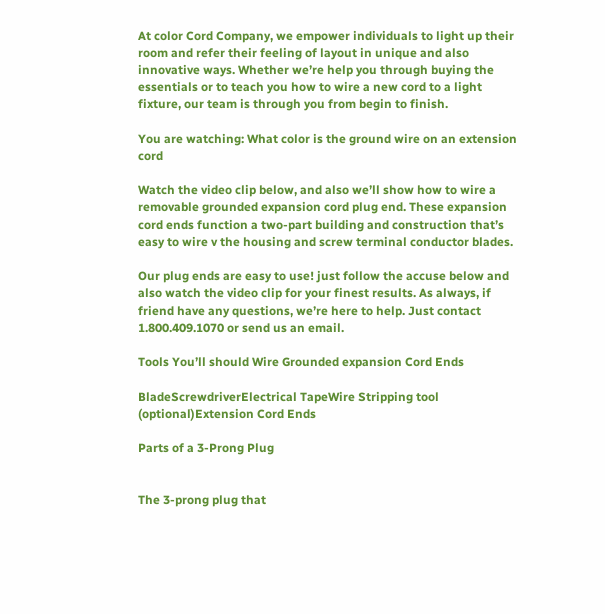At color Cord Company, we empower individuals to light up their room and refer their feeling of layout in unique and also innovative ways. Whether we’re help you through buying the essentials or to teach you how to wire a new cord to a light fixture, our team is through you from begin to finish.

You are watching: What color is the ground wire on an extension cord

Watch the video clip below, and also we’ll show how to wire a removable grounded expansion cord plug end. These expansion cord ends function a two-part building and construction that’s easy to wire v the housing and screw terminal conductor blades.

Our plug ends are easy to use! just follow the accuse below and also watch the video clip for your finest results. As always, if friend have any questions, we’re here to help. Just contact 1.800.409.1070 or send us an email.

Tools You’ll should Wire Grounded expansion Cord Ends

BladeScrewdriverElectrical TapeWire Stripping tool (optional)Extension Cord Ends

Parts of a 3-Prong Plug


The 3-prong plug that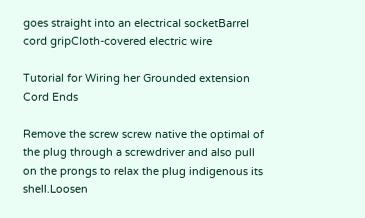goes straight into an electrical socketBarrel cord gripCloth-covered electric wire

Tutorial for Wiring her Grounded extension Cord Ends

Remove the screw screw native the optimal of the plug through a screwdriver and also pull on the prongs to relax the plug indigenous its shell.Loosen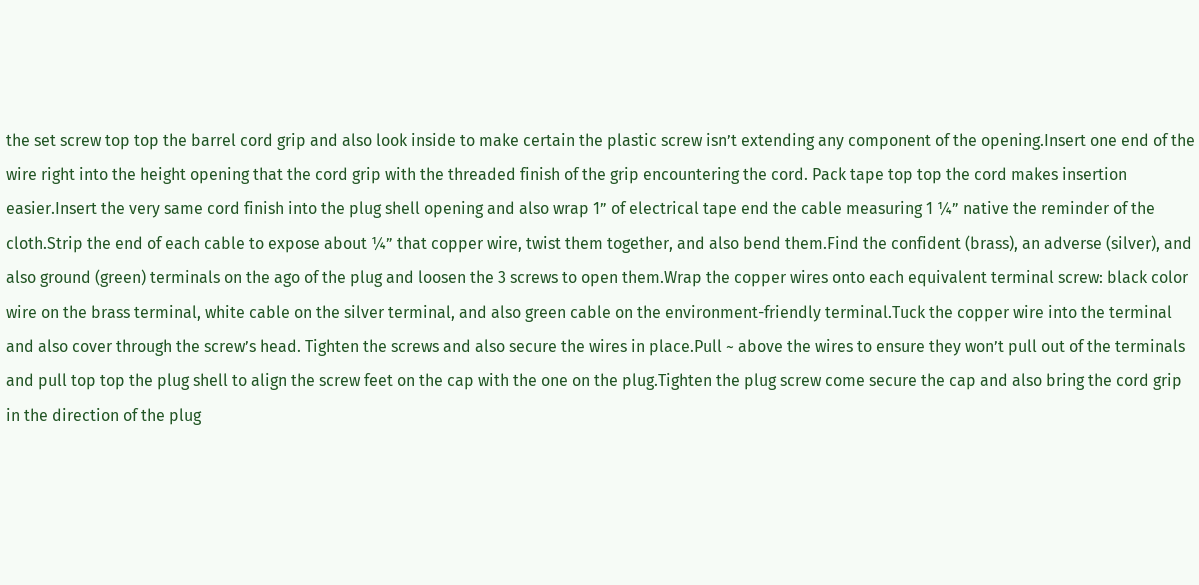the set screw top top the barrel cord grip and also look inside to make certain the plastic screw isn’t extending any component of the opening.Insert one end of the wire right into the height opening that the cord grip with the threaded finish of the grip encountering the cord. Pack tape top top the cord makes insertion easier.Insert the very same cord finish into the plug shell opening and also wrap 1” of electrical tape end the cable measuring 1 ¼” native the reminder of the cloth.Strip the end of each cable to expose about ¼” that copper wire, twist them together, and also bend them.Find the confident (brass), an adverse (silver), and also ground (green) terminals on the ago of the plug and loosen the 3 screws to open them.Wrap the copper wires onto each equivalent terminal screw: black color wire on the brass terminal, white cable on the silver terminal, and also green cable on the environment-friendly terminal.Tuck the copper wire into the terminal and also cover through the screw’s head. Tighten the screws and also secure the wires in place.Pull ~ above the wires to ensure they won’t pull out of the terminals and pull top top the plug shell to align the screw feet on the cap with the one on the plug.Tighten the plug screw come secure the cap and also bring the cord grip in the direction of the plug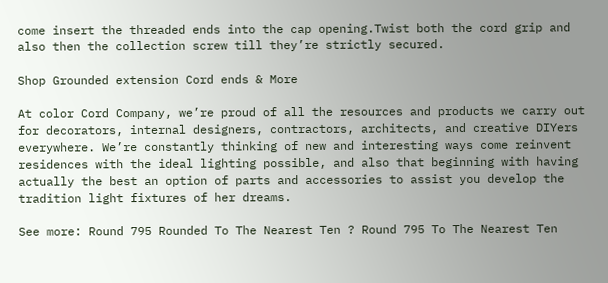come insert the threaded ends into the cap opening.Twist both the cord grip and also then the collection screw till they’re strictly secured.

Shop Grounded extension Cord ends & More

At color Cord Company, we’re proud of all the resources and products we carry out for decorators, internal designers, contractors, architects, and creative DIYers everywhere. We’re constantly thinking of new and interesting ways come reinvent residences with the ideal lighting possible, and also that beginning with having actually the best an option of parts and accessories to assist you develop the tradition light fixtures of her dreams.

See more: Round 795 Rounded To The Nearest Ten ? Round 795 To The Nearest Ten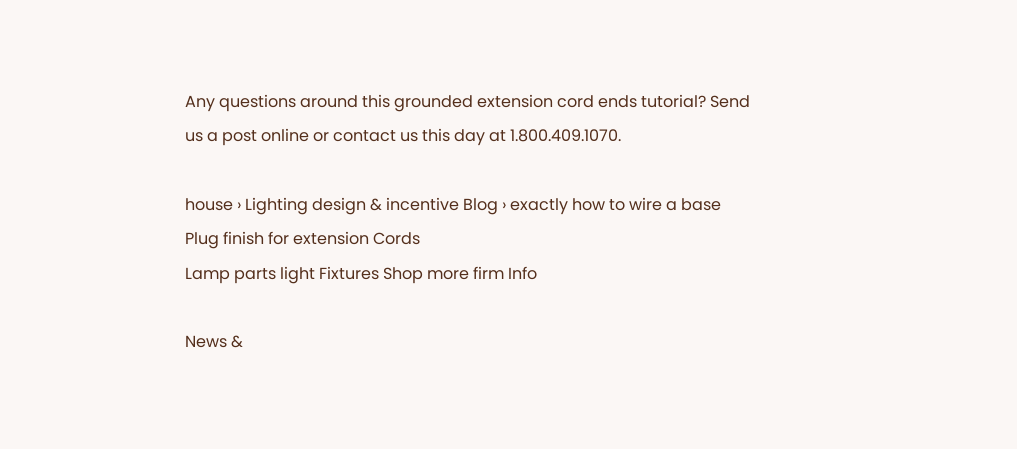Any questions around this grounded extension cord ends tutorial? Send us a post online or contact us this day at 1.800.409.1070.

house › Lighting design & incentive Blog › exactly how to wire a base Plug finish for extension Cords
Lamp parts light Fixtures Shop more firm Info

News &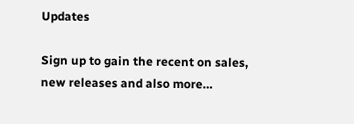Updates

Sign up to gain the recent on sales, new releases and also more…